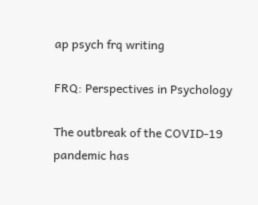ap psych frq writing

FRQ: Perspectives in Psychology

The outbreak of the COVID-19 pandemic has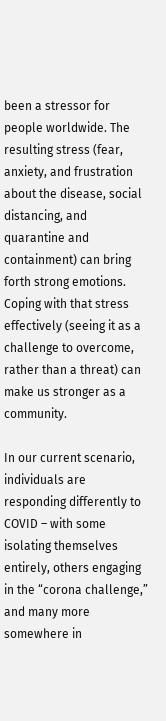been a stressor for people worldwide. The resulting stress (fear, anxiety, and frustration about the disease, social distancing, and quarantine and containment) can bring forth strong emotions. Coping with that stress effectively (seeing it as a challenge to overcome, rather than a threat) can make us stronger as a community.

In our current scenario, individuals are responding differently to COVID – with some isolating themselves entirely, others engaging in the “corona challenge,” and many more somewhere in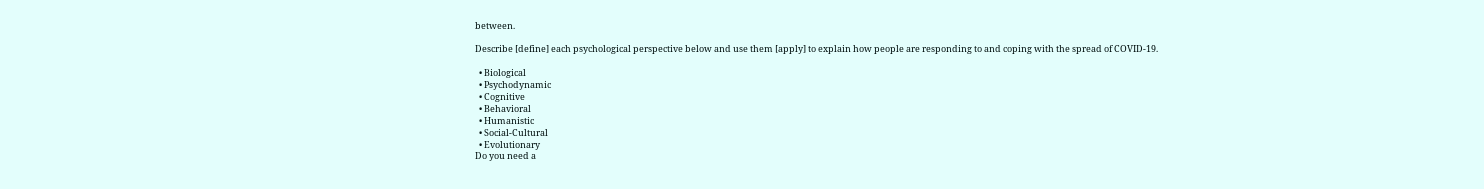between.

Describe [define] each psychological perspective below and use them [apply] to explain how people are responding to and coping with the spread of COVID-19.

  • Biological
  • Psychodynamic
  • Cognitive
  • Behavioral
  • Humanistic
  • Social-Cultural
  • Evolutionary
Do you need a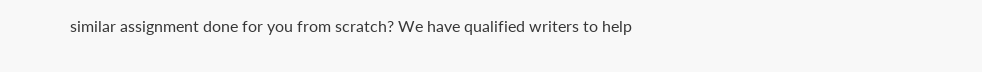similar assignment done for you from scratch? We have qualified writers to help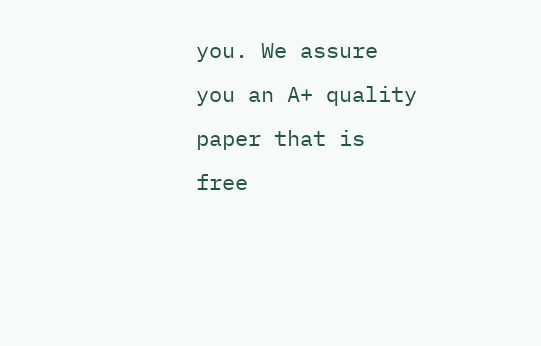you. We assure you an A+ quality paper that is free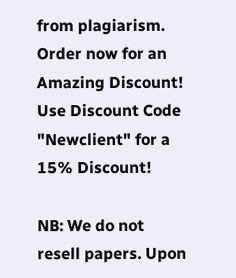from plagiarism. Order now for an Amazing Discount!
Use Discount Code "Newclient" for a 15% Discount!

NB: We do not resell papers. Upon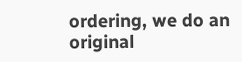ordering, we do an original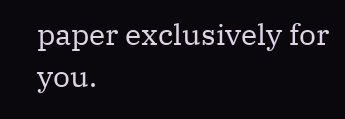paper exclusively for you.